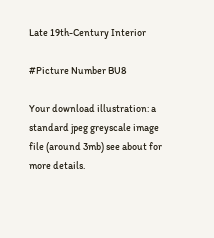Late 19th-Century Interior

#Picture Number BU8

Your download illustration: a standard jpeg greyscale image file (around 3mb) see about for more details.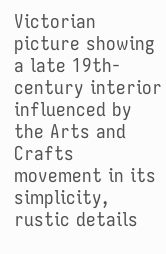Victorian picture showing a late 19th-century interior influenced by the Arts and Crafts movement in its simplicity, rustic details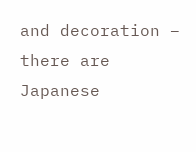and decoration – there are Japanese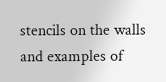stencils on the walls and examples of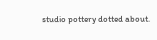studio pottery dotted about.